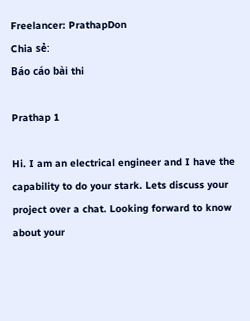Freelancer: PrathapDon
Chia sẻ:
Báo cáo bài thi

Prathap 1

Hi. I am an electrical engineer and I have the capability to do your stark. Lets discuss your project over a chat. Looking forward to know about your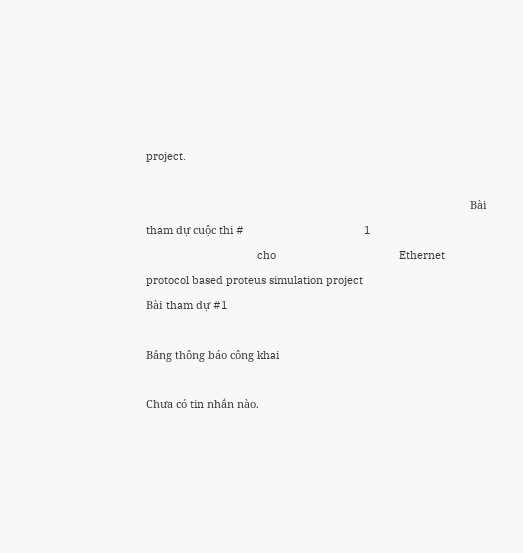project.

                                                                                                            Bài tham dự cuộc thi #                                        1
                                     cho                                         Ethernet protocol based proteus simulation project
Bài tham dự #1

Bảng thông báo công khai

Chưa có tin nhắn nào.